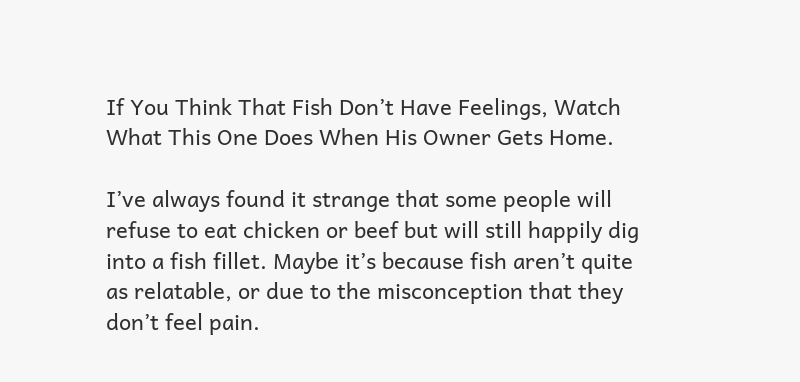If You Think That Fish Don’t Have Feelings, Watch What This One Does When His Owner Gets Home.

I’ve always found it strange that some people will refuse to eat chicken or beef but will still happily dig into a fish fillet. Maybe it’s because fish aren’t quite as relatable, or due to the misconception that they don’t feel pain.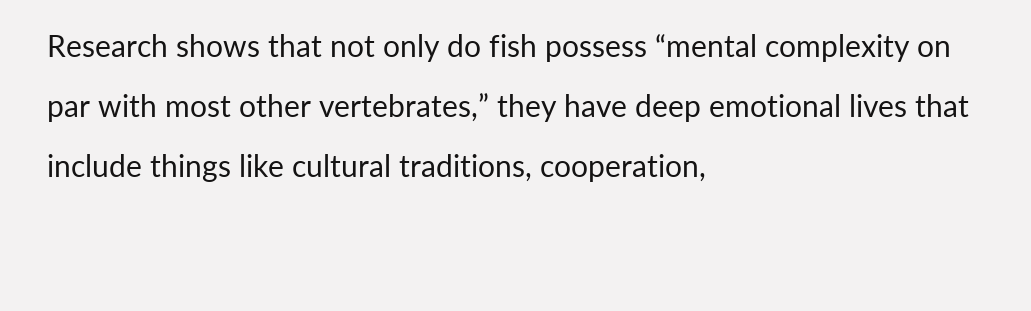Research shows that not only do fish possess “mental complexity on par with most other vertebrates,” they have deep emotional lives that include things like cultural traditions, cooperation,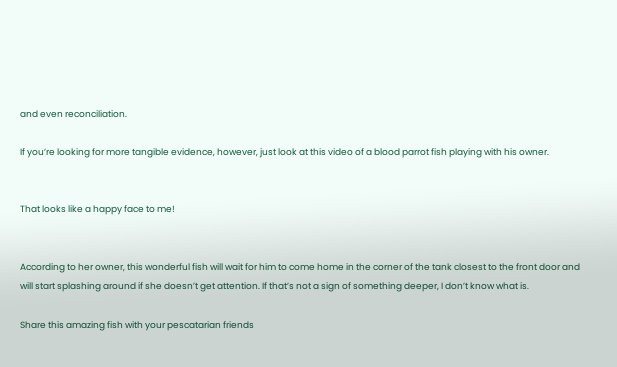and even reconciliation.

If you’re looking for more tangible evidence, however, just look at this video of a blood parrot fish playing with his owner.


That looks like a happy face to me!


According to her owner, this wonderful fish will wait for him to come home in the corner of the tank closest to the front door and will start splashing around if she doesn’t get attention. If that’s not a sign of something deeper, I don’t know what is.

Share this amazing fish with your pescatarian friends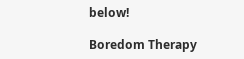below!

Boredom Therapy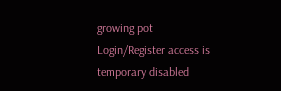growing pot
Login/Register access is temporary disabled